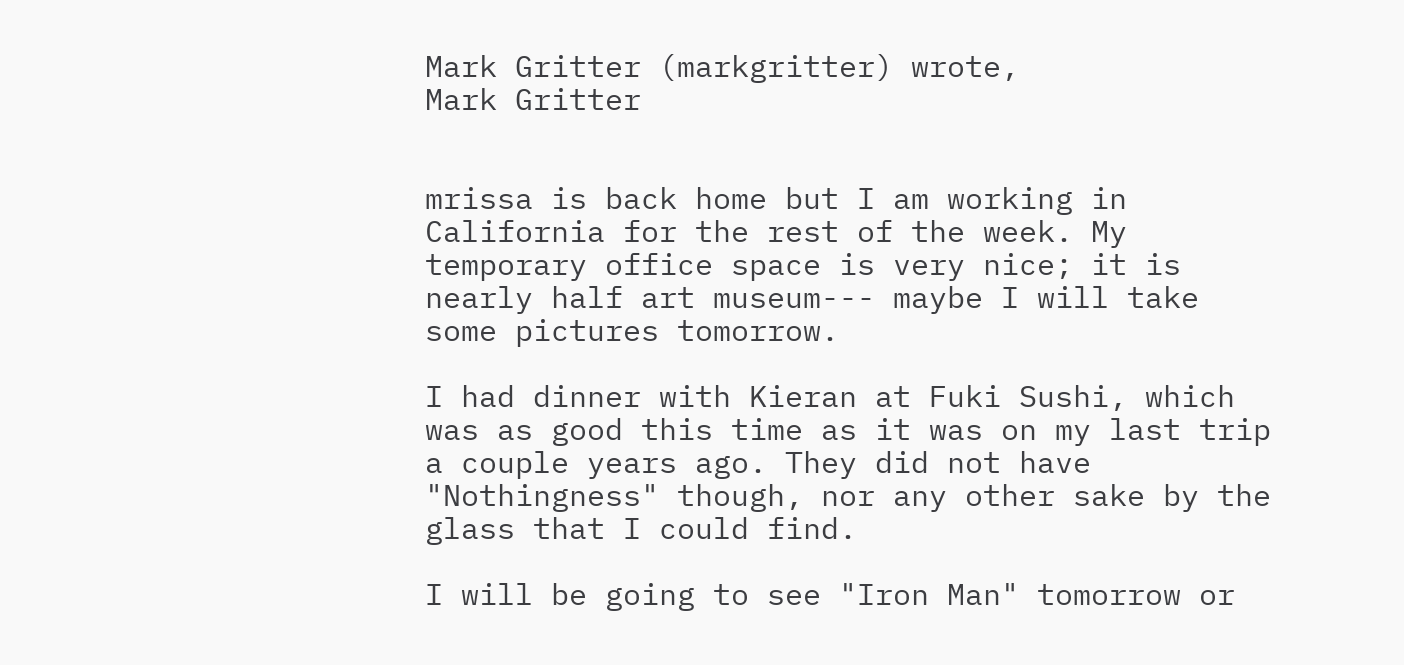Mark Gritter (markgritter) wrote,
Mark Gritter


mrissa is back home but I am working in California for the rest of the week. My temporary office space is very nice; it is nearly half art museum--- maybe I will take some pictures tomorrow.

I had dinner with Kieran at Fuki Sushi, which was as good this time as it was on my last trip a couple years ago. They did not have "Nothingness" though, nor any other sake by the glass that I could find.

I will be going to see "Iron Man" tomorrow or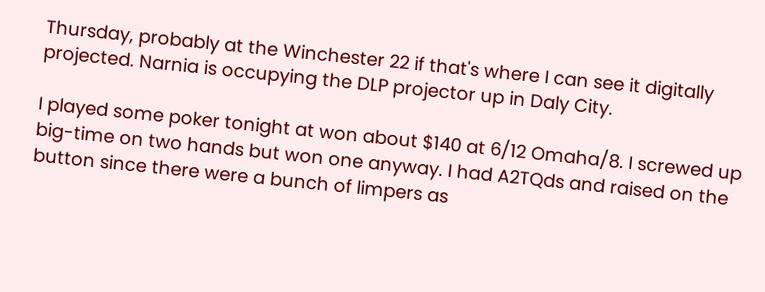Thursday, probably at the Winchester 22 if that's where I can see it digitally projected. Narnia is occupying the DLP projector up in Daly City.

I played some poker tonight at won about $140 at 6/12 Omaha/8. I screwed up big-time on two hands but won one anyway. I had A2TQds and raised on the button since there were a bunch of limpers as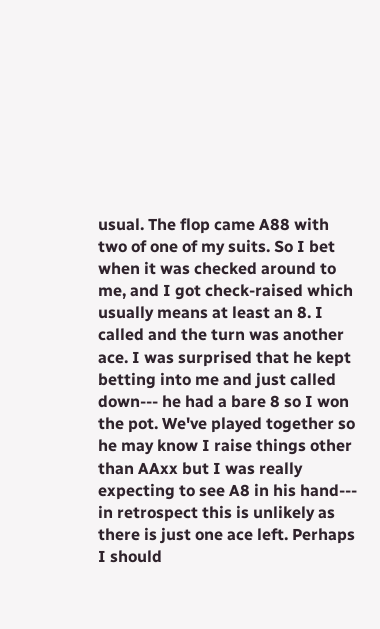usual. The flop came A88 with two of one of my suits. So I bet when it was checked around to me, and I got check-raised which usually means at least an 8. I called and the turn was another ace. I was surprised that he kept betting into me and just called down--- he had a bare 8 so I won the pot. We've played together so he may know I raise things other than AAxx but I was really expecting to see A8 in his hand--- in retrospect this is unlikely as there is just one ace left. Perhaps I should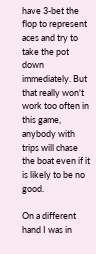have 3-bet the flop to represent aces and try to take the pot down immediately. But that really won't work too often in this game, anybody with trips will chase the boat even if it is likely to be no good.

On a different hand I was in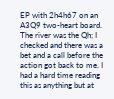EP with 2h4h67 on an A3Q9 two-heart board. The river was the Qh; I checked and there was a bet and a call before the action got back to me. I had a hard time reading this as anything but at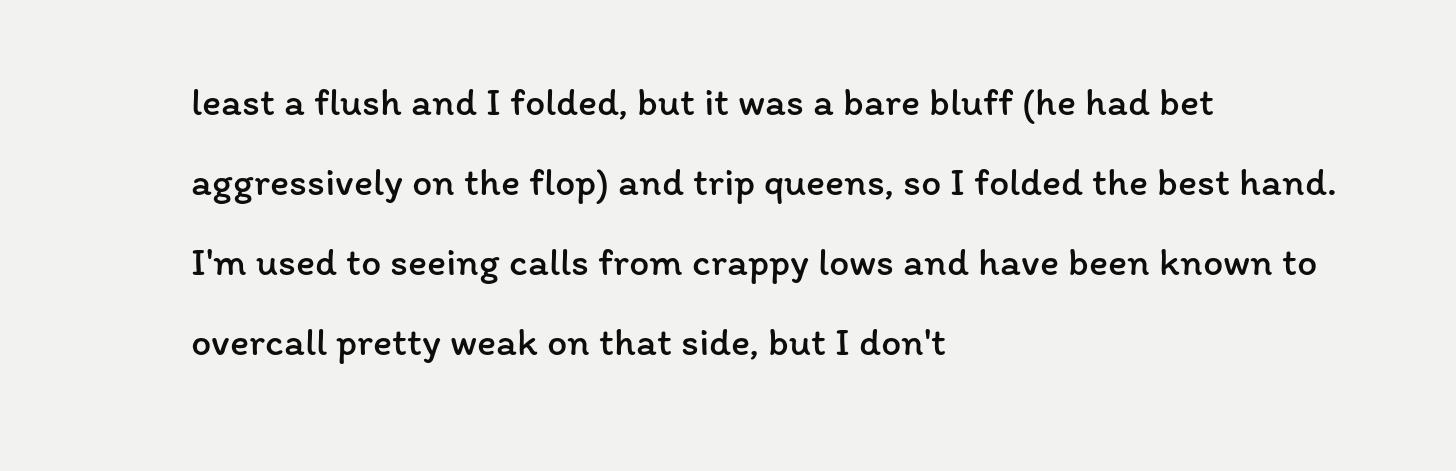least a flush and I folded, but it was a bare bluff (he had bet aggressively on the flop) and trip queens, so I folded the best hand. I'm used to seeing calls from crappy lows and have been known to overcall pretty weak on that side, but I don't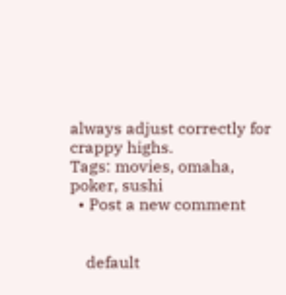always adjust correctly for crappy highs.
Tags: movies, omaha, poker, sushi
  • Post a new comment


    default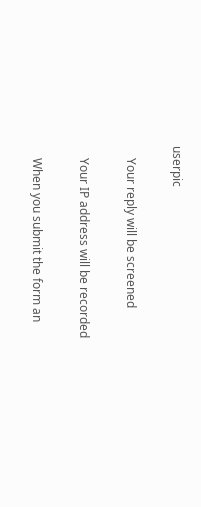userpic

    Your reply will be screened

    Your IP address will be recorded

    When you submit the form an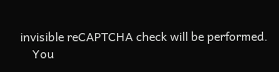invisible reCAPTCHA check will be performed.
    You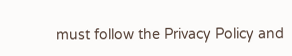must follow the Privacy Policy and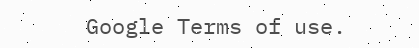Google Terms of use.